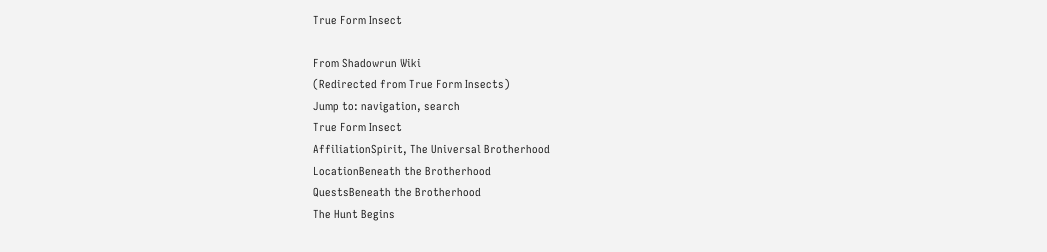True Form Insect

From Shadowrun Wiki
(Redirected from True Form Insects)
Jump to: navigation, search
True Form Insect
AffiliationSpirit, The Universal Brotherhood
LocationBeneath the Brotherhood
QuestsBeneath the Brotherhood
The Hunt Begins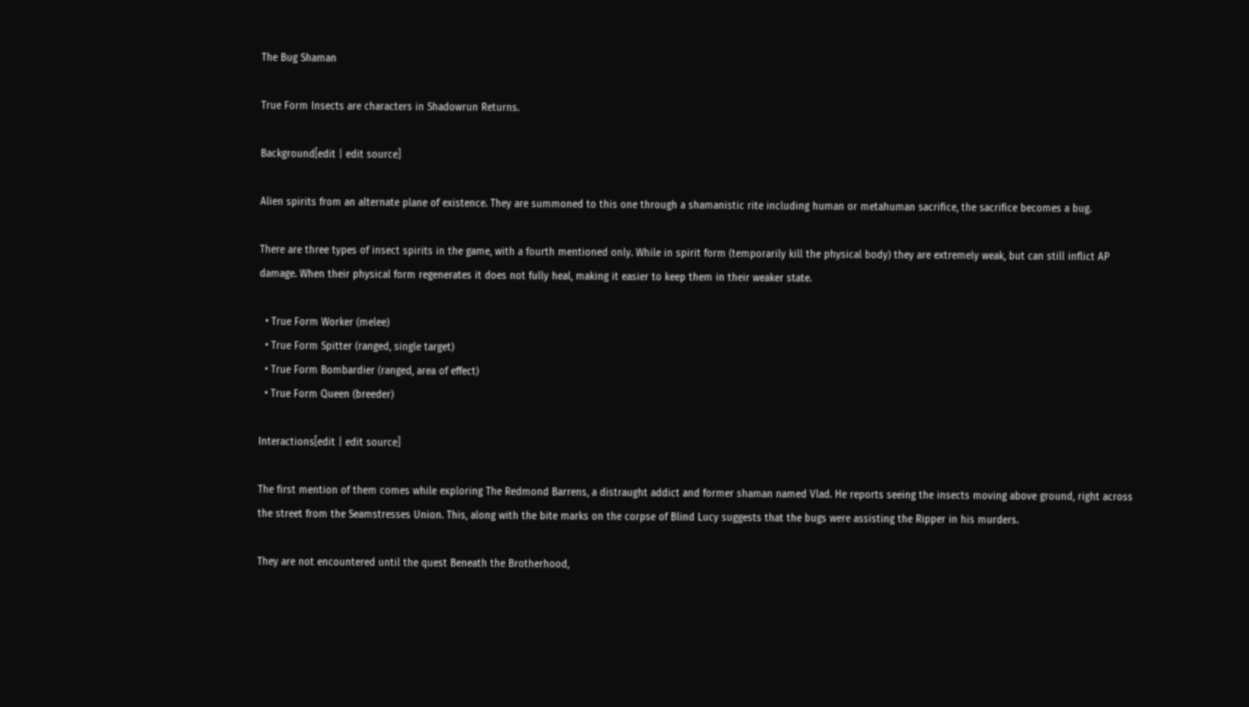The Bug Shaman

True Form Insects are characters in Shadowrun Returns.

Background[edit | edit source]

Alien spirits from an alternate plane of existence. They are summoned to this one through a shamanistic rite including human or metahuman sacrifice, the sacrifice becomes a bug.

There are three types of insect spirits in the game, with a fourth mentioned only. While in spirit form (temporarily kill the physical body) they are extremely weak, but can still inflict AP damage. When their physical form regenerates it does not fully heal, making it easier to keep them in their weaker state.

  • True Form Worker (melee)
  • True Form Spitter (ranged, single target)
  • True Form Bombardier (ranged, area of effect)
  • True Form Queen (breeder)

Interactions[edit | edit source]

The first mention of them comes while exploring The Redmond Barrens, a distraught addict and former shaman named Vlad. He reports seeing the insects moving above ground, right across the street from the Seamstresses Union. This, along with the bite marks on the corpse of Blind Lucy suggests that the bugs were assisting the Ripper in his murders.

They are not encountered until the quest Beneath the Brotherhood,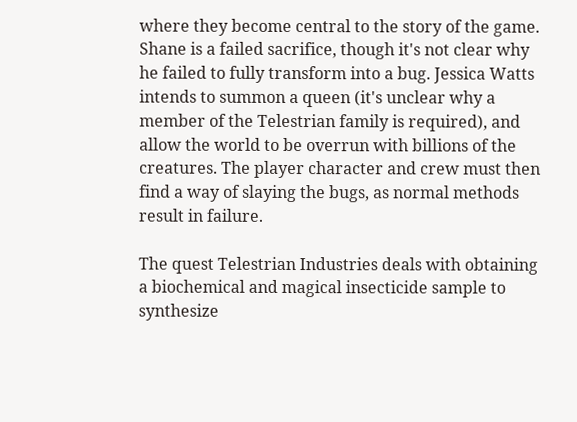where they become central to the story of the game. Shane is a failed sacrifice, though it's not clear why he failed to fully transform into a bug. Jessica Watts intends to summon a queen (it's unclear why a member of the Telestrian family is required), and allow the world to be overrun with billions of the creatures. The player character and crew must then find a way of slaying the bugs, as normal methods result in failure.

The quest Telestrian Industries deals with obtaining a biochemical and magical insecticide sample to synthesize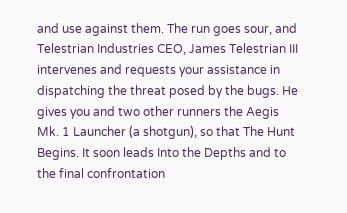and use against them. The run goes sour, and Telestrian Industries CEO, James Telestrian III intervenes and requests your assistance in dispatching the threat posed by the bugs. He gives you and two other runners the Aegis Mk. 1 Launcher (a shotgun), so that The Hunt Begins. It soon leads Into the Depths and to the final confrontation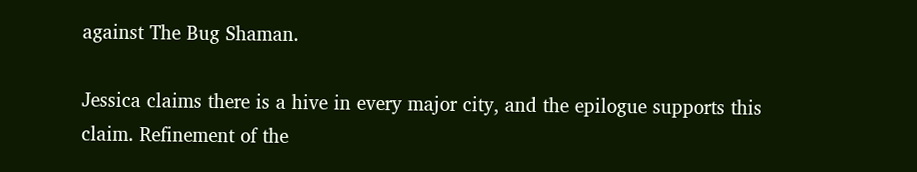against The Bug Shaman.

Jessica claims there is a hive in every major city, and the epilogue supports this claim. Refinement of the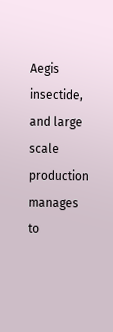Aegis insectide, and large scale production manages to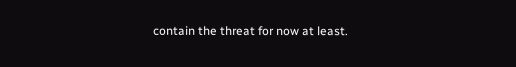contain the threat for now at least.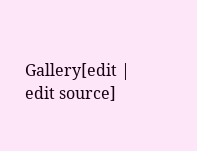Gallery[edit | edit source]